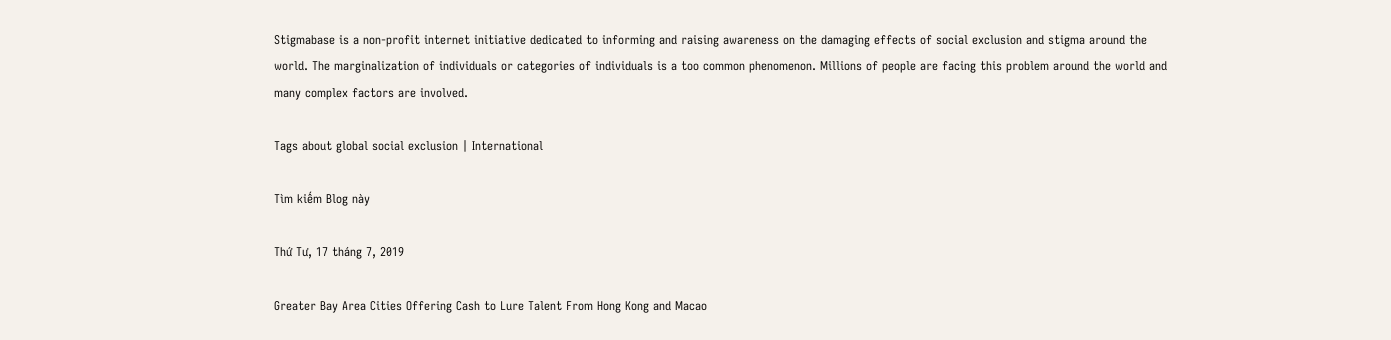Stigmabase is a non-profit internet initiative dedicated to informing and raising awareness on the damaging effects of social exclusion and stigma around the world. The marginalization of individuals or categories of individuals is a too common phenomenon. Millions of people are facing this problem around the world and many complex factors are involved.

Tags about global social exclusion | International

Tìm kiếm Blog này

Thứ Tư, 17 tháng 7, 2019

Greater Bay Area Cities Offering Cash to Lure Talent From Hong Kong and Macao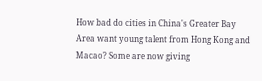How bad do cities in China's Greater Bay Area want young talent from Hong Kong and Macao? Some are now giving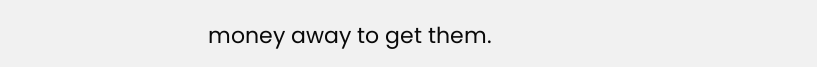money away to get them.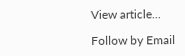View article...

Follow by Email